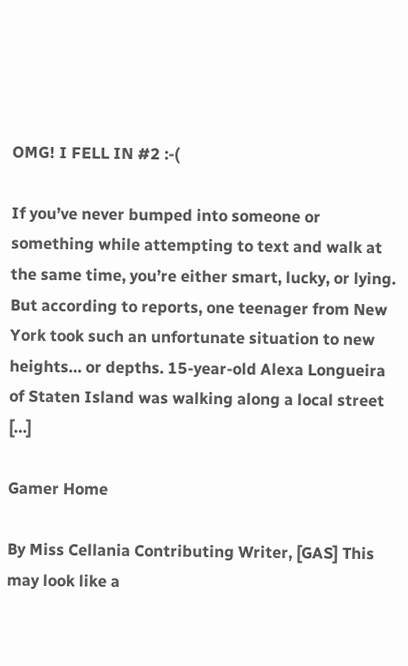OMG! I FELL IN #2 :-(

If you’ve never bumped into someone or something while attempting to text and walk at the same time, you’re either smart, lucky, or lying. But according to reports, one teenager from New York took such an unfortunate situation to new heights… or depths. 15-year-old Alexa Longueira of Staten Island was walking along a local street […]

Gamer Home

By Miss Cellania Contributing Writer, [GAS] This may look like a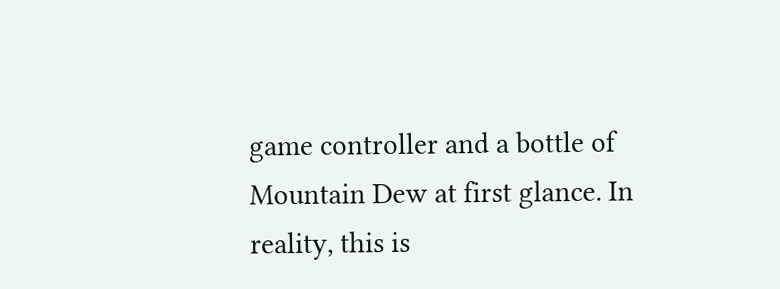game controller and a bottle of Mountain Dew at first glance. In reality, this is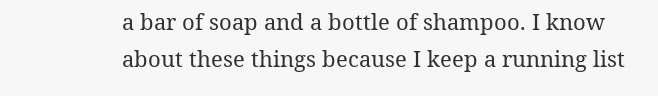a bar of soap and a bottle of shampoo. I know about these things because I keep a running list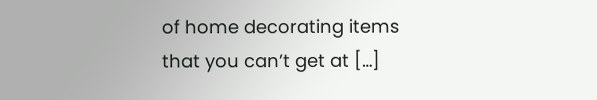of home decorating items that you can’t get at […]